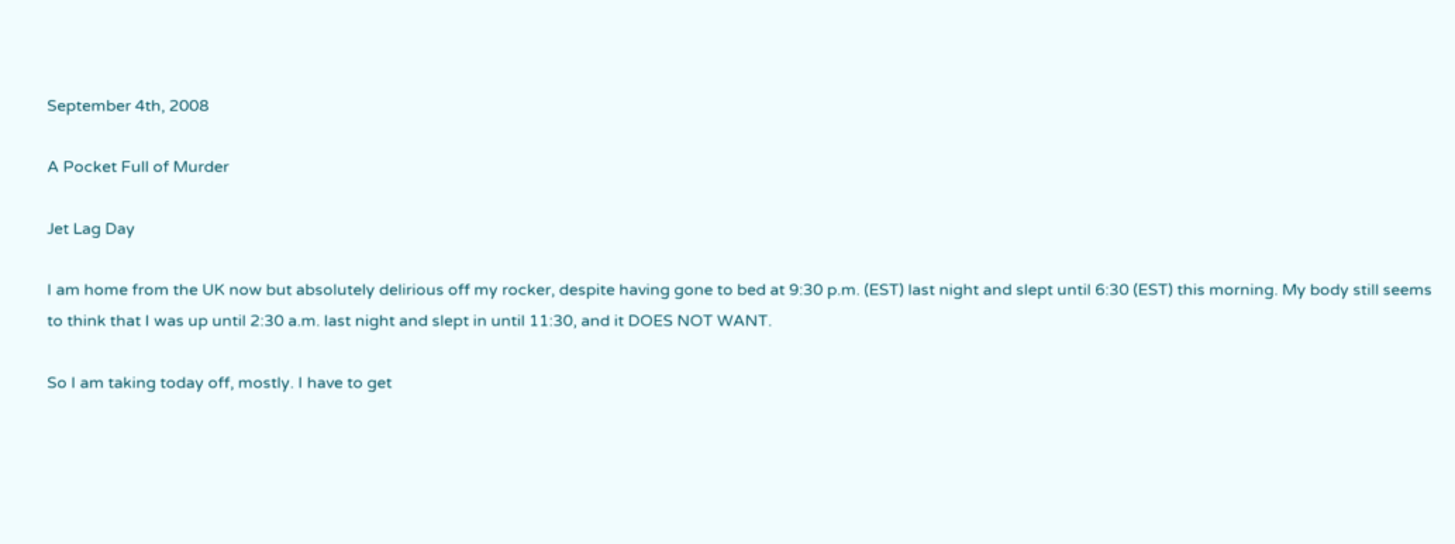September 4th, 2008

A Pocket Full of Murder

Jet Lag Day

I am home from the UK now but absolutely delirious off my rocker, despite having gone to bed at 9:30 p.m. (EST) last night and slept until 6:30 (EST) this morning. My body still seems to think that I was up until 2:30 a.m. last night and slept in until 11:30, and it DOES NOT WANT.

So I am taking today off, mostly. I have to get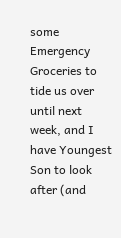some Emergency Groceries to tide us over until next week, and I have Youngest Son to look after (and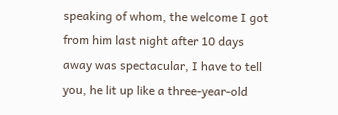speaking of whom, the welcome I got from him last night after 10 days away was spectacular, I have to tell you, he lit up like a three-year-old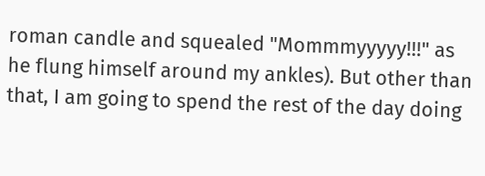roman candle and squealed "Mommmyyyyy!!!" as he flung himself around my ankles). But other than that, I am going to spend the rest of the day doing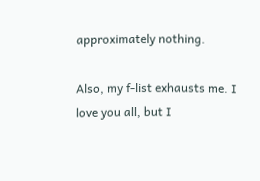approximately nothing.

Also, my f-list exhausts me. I love you all, but I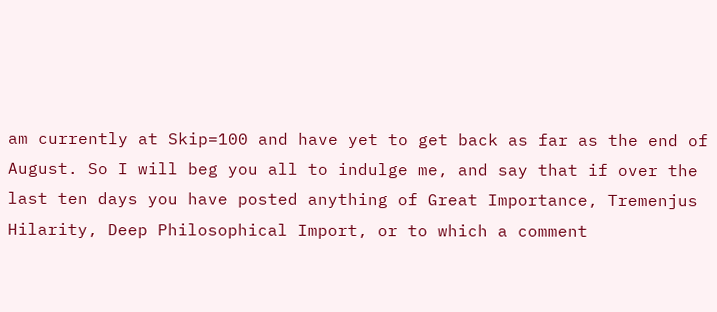am currently at Skip=100 and have yet to get back as far as the end of August. So I will beg you all to indulge me, and say that if over the last ten days you have posted anything of Great Importance, Tremenjus Hilarity, Deep Philosophical Import, or to which a comment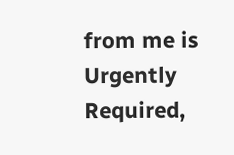from me is Urgently Required,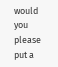would you please put a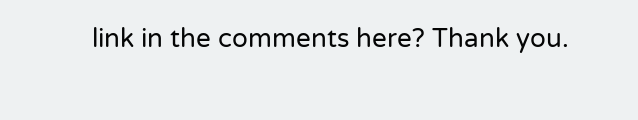link in the comments here? Thank you.